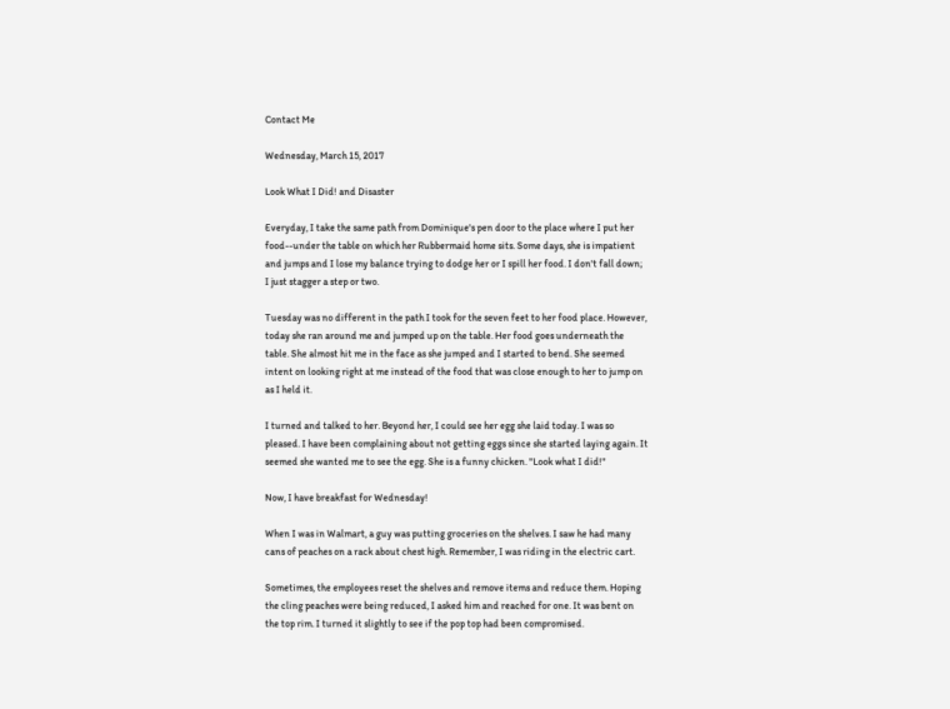Contact Me

Wednesday, March 15, 2017

Look What I Did! and Disaster

Everyday, I take the same path from Dominique's pen door to the place where I put her food--under the table on which her Rubbermaid home sits. Some days, she is impatient and jumps and I lose my balance trying to dodge her or I spill her food. I don't fall down; I just stagger a step or two.

Tuesday was no different in the path I took for the seven feet to her food place. However, today she ran around me and jumped up on the table. Her food goes underneath the table. She almost hit me in the face as she jumped and I started to bend. She seemed intent on looking right at me instead of the food that was close enough to her to jump on as I held it.

I turned and talked to her. Beyond her, I could see her egg she laid today. I was so pleased. I have been complaining about not getting eggs since she started laying again. It seemed she wanted me to see the egg. She is a funny chicken. "Look what I did!"

Now, I have breakfast for Wednesday!

When I was in Walmart, a guy was putting groceries on the shelves. I saw he had many cans of peaches on a rack about chest high. Remember, I was riding in the electric cart.

Sometimes, the employees reset the shelves and remove items and reduce them. Hoping the cling peaches were being reduced, I asked him and reached for one. It was bent on the top rim. I turned it slightly to see if the pop top had been compromised.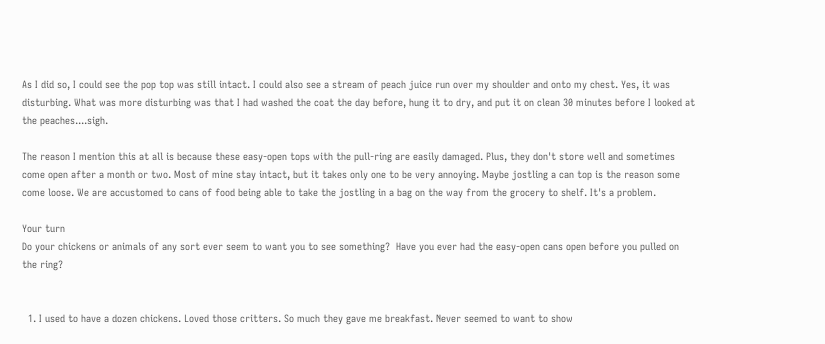As I did so, I could see the pop top was still intact. I could also see a stream of peach juice run over my shoulder and onto my chest. Yes, it was disturbing. What was more disturbing was that I had washed the coat the day before, hung it to dry, and put it on clean 30 minutes before I looked at the peaches....sigh.

The reason I mention this at all is because these easy-open tops with the pull-ring are easily damaged. Plus, they don't store well and sometimes come open after a month or two. Most of mine stay intact, but it takes only one to be very annoying. Maybe jostling a can top is the reason some come loose. We are accustomed to cans of food being able to take the jostling in a bag on the way from the grocery to shelf. It's a problem.

Your turn
Do your chickens or animals of any sort ever seem to want you to see something?  Have you ever had the easy-open cans open before you pulled on the ring?


  1. I used to have a dozen chickens. Loved those critters. So much they gave me breakfast. Never seemed to want to show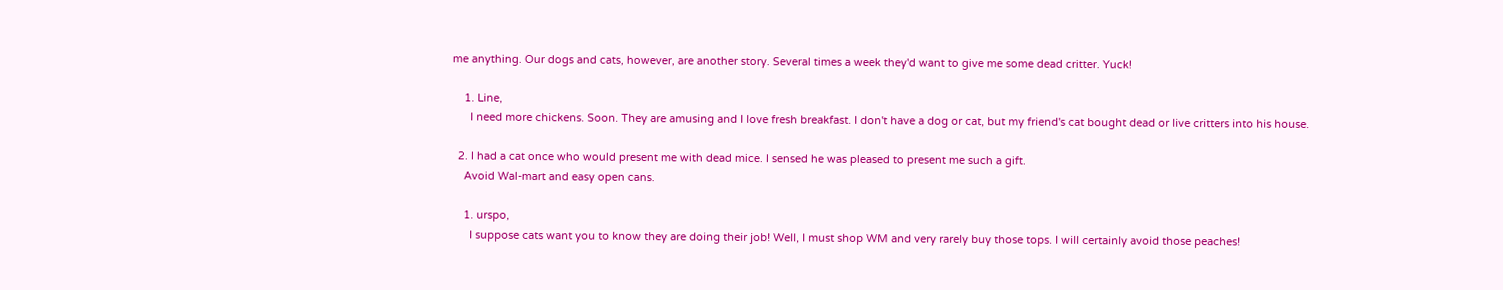me anything. Our dogs and cats, however, are another story. Several times a week they'd want to give me some dead critter. Yuck!

    1. Line,
      I need more chickens. Soon. They are amusing and I love fresh breakfast. I don't have a dog or cat, but my friend's cat bought dead or live critters into his house.

  2. I had a cat once who would present me with dead mice. I sensed he was pleased to present me such a gift.
    Avoid Wal-mart and easy open cans.

    1. urspo,
      I suppose cats want you to know they are doing their job! Well, I must shop WM and very rarely buy those tops. I will certainly avoid those peaches!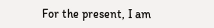For the present, I am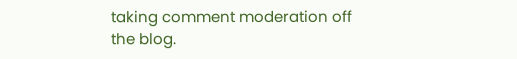taking comment moderation off the blog.